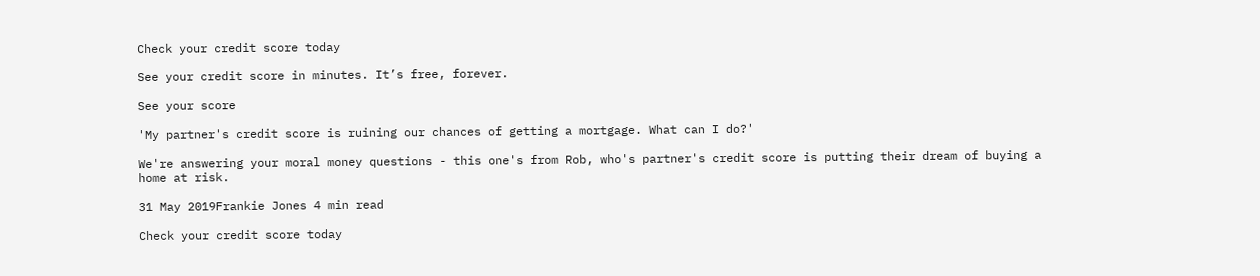Check your credit score today

See your credit score in minutes. It’s free, forever.

See your score

'My partner's credit score is ruining our chances of getting a mortgage. What can I do?'

We're answering your moral money questions - this one's from Rob, who's partner's credit score is putting their dream of buying a home at risk.

31 May 2019Frankie Jones 4 min read

Check your credit score today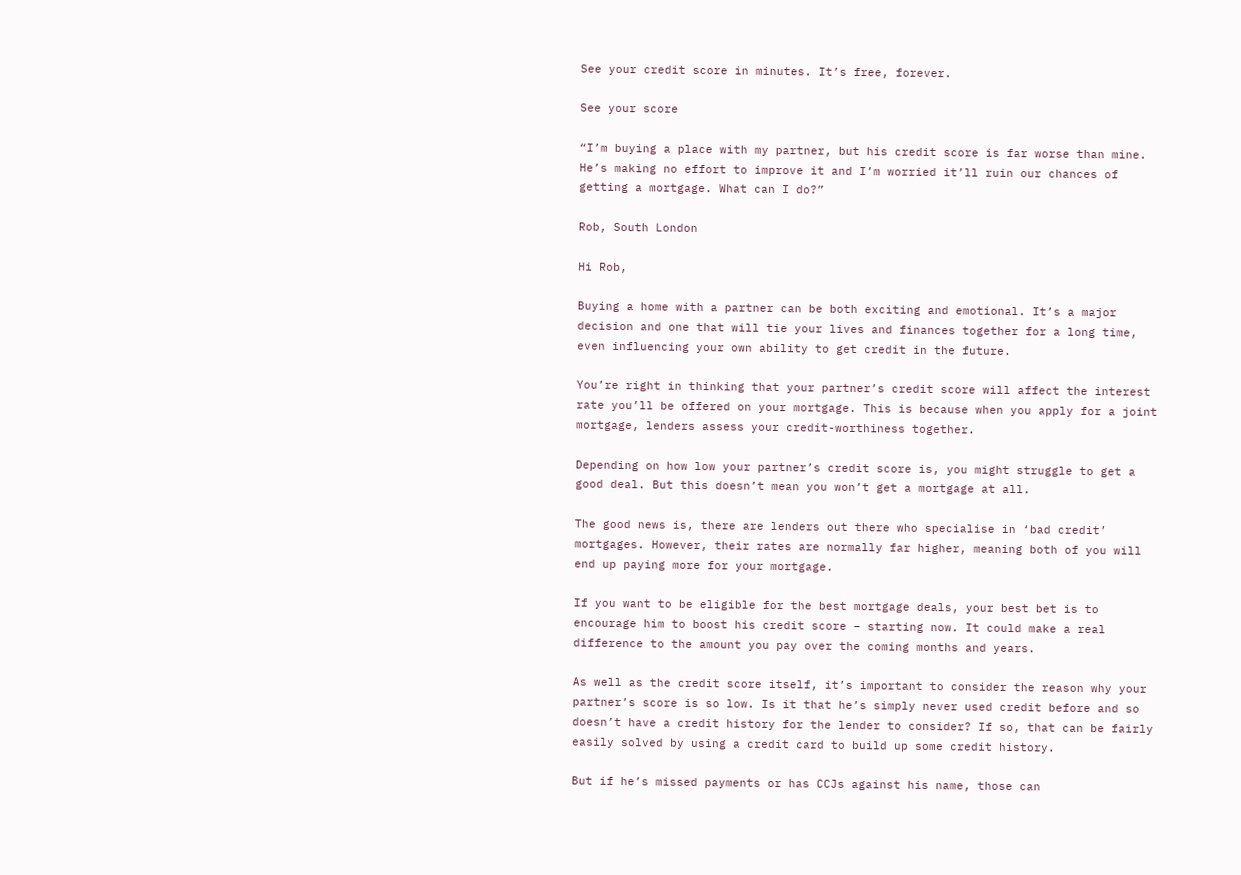See your credit score in minutes. It’s free, forever.

See your score

“I’m buying a place with my partner, but his credit score is far worse than mine. He’s making no effort to improve it and I’m worried it’ll ruin our chances of getting a mortgage. What can I do?”

Rob, South London

Hi Rob,

Buying a home with a partner can be both exciting and emotional. It’s a major decision and one that will tie your lives and finances together for a long time, even influencing your own ability to get credit in the future.

You’re right in thinking that your partner’s credit score will affect the interest rate you’ll be offered on your mortgage. This is because when you apply for a joint mortgage, lenders assess your credit-worthiness together.

Depending on how low your partner’s credit score is, you might struggle to get a good deal. But this doesn’t mean you won’t get a mortgage at all.

The good news is, there are lenders out there who specialise in ‘bad credit’ mortgages. However, their rates are normally far higher, meaning both of you will end up paying more for your mortgage.

If you want to be eligible for the best mortgage deals, your best bet is to encourage him to boost his credit score – starting now. It could make a real difference to the amount you pay over the coming months and years.

As well as the credit score itself, it’s important to consider the reason why your partner’s score is so low. Is it that he’s simply never used credit before and so doesn’t have a credit history for the lender to consider? If so, that can be fairly easily solved by using a credit card to build up some credit history.

But if he’s missed payments or has CCJs against his name, those can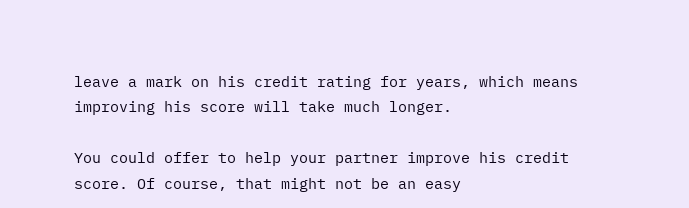leave a mark on his credit rating for years, which means improving his score will take much longer.

You could offer to help your partner improve his credit score. Of course, that might not be an easy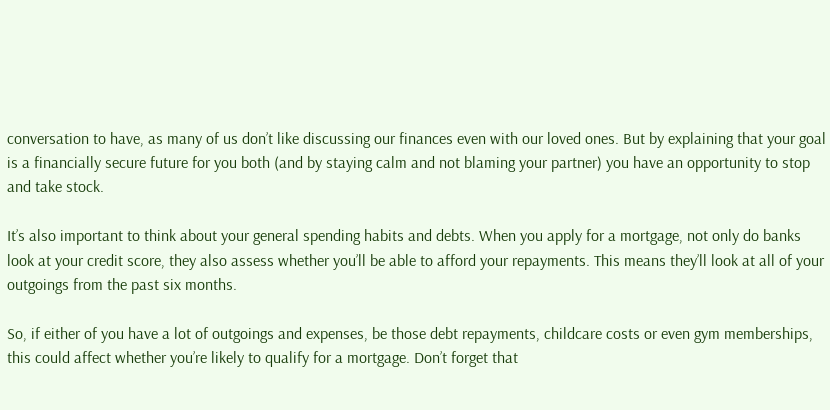conversation to have, as many of us don’t like discussing our finances even with our loved ones. But by explaining that your goal is a financially secure future for you both (and by staying calm and not blaming your partner) you have an opportunity to stop and take stock.

It’s also important to think about your general spending habits and debts. When you apply for a mortgage, not only do banks look at your credit score, they also assess whether you’ll be able to afford your repayments. This means they’ll look at all of your outgoings from the past six months.

So, if either of you have a lot of outgoings and expenses, be those debt repayments, childcare costs or even gym memberships, this could affect whether you’re likely to qualify for a mortgage. Don’t forget that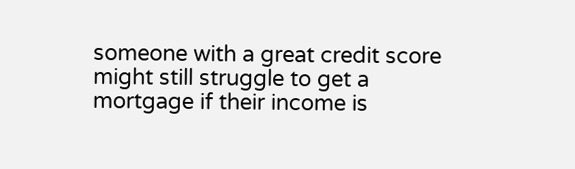someone with a great credit score might still struggle to get a mortgage if their income is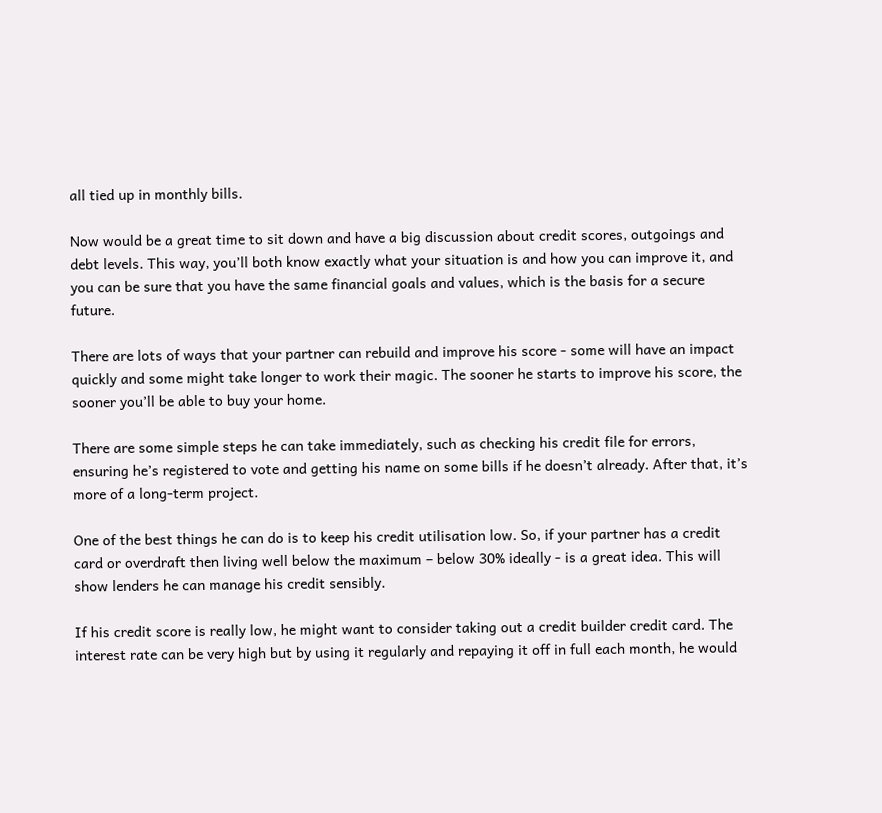all tied up in monthly bills.

Now would be a great time to sit down and have a big discussion about credit scores, outgoings and debt levels. This way, you’ll both know exactly what your situation is and how you can improve it, and you can be sure that you have the same financial goals and values, which is the basis for a secure future.

There are lots of ways that your partner can rebuild and improve his score - some will have an impact quickly and some might take longer to work their magic. The sooner he starts to improve his score, the sooner you’ll be able to buy your home.

There are some simple steps he can take immediately, such as checking his credit file for errors, ensuring he’s registered to vote and getting his name on some bills if he doesn’t already. After that, it’s more of a long-term project.

One of the best things he can do is to keep his credit utilisation low. So, if your partner has a credit card or overdraft then living well below the maximum – below 30% ideally - is a great idea. This will show lenders he can manage his credit sensibly.

If his credit score is really low, he might want to consider taking out a credit builder credit card. The interest rate can be very high but by using it regularly and repaying it off in full each month, he would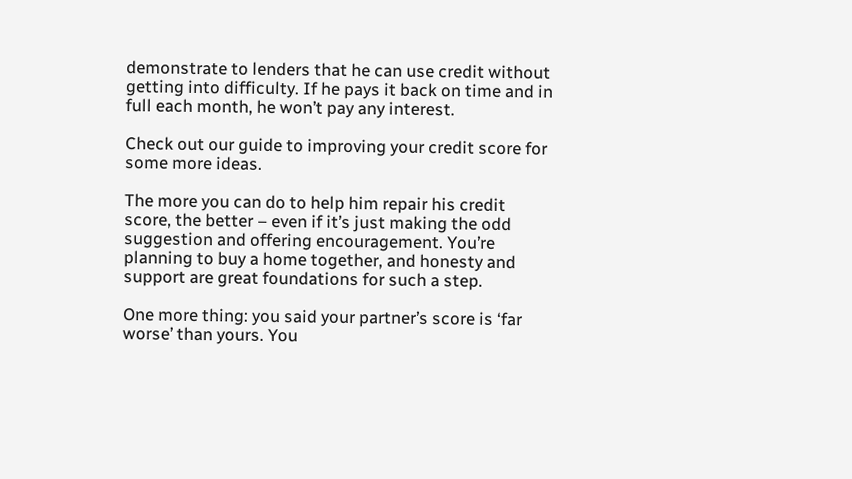demonstrate to lenders that he can use credit without getting into difficulty. If he pays it back on time and in full each month, he won’t pay any interest.

Check out our guide to improving your credit score for some more ideas.

The more you can do to help him repair his credit score, the better – even if it’s just making the odd suggestion and offering encouragement. You’re planning to buy a home together, and honesty and support are great foundations for such a step.

One more thing: you said your partner’s score is ‘far worse’ than yours. You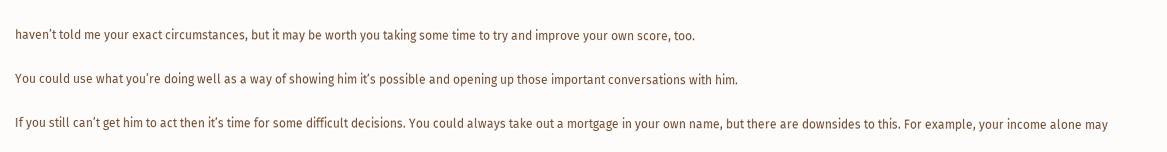haven’t told me your exact circumstances, but it may be worth you taking some time to try and improve your own score, too.

You could use what you’re doing well as a way of showing him it’s possible and opening up those important conversations with him.

If you still can’t get him to act then it’s time for some difficult decisions. You could always take out a mortgage in your own name, but there are downsides to this. For example, your income alone may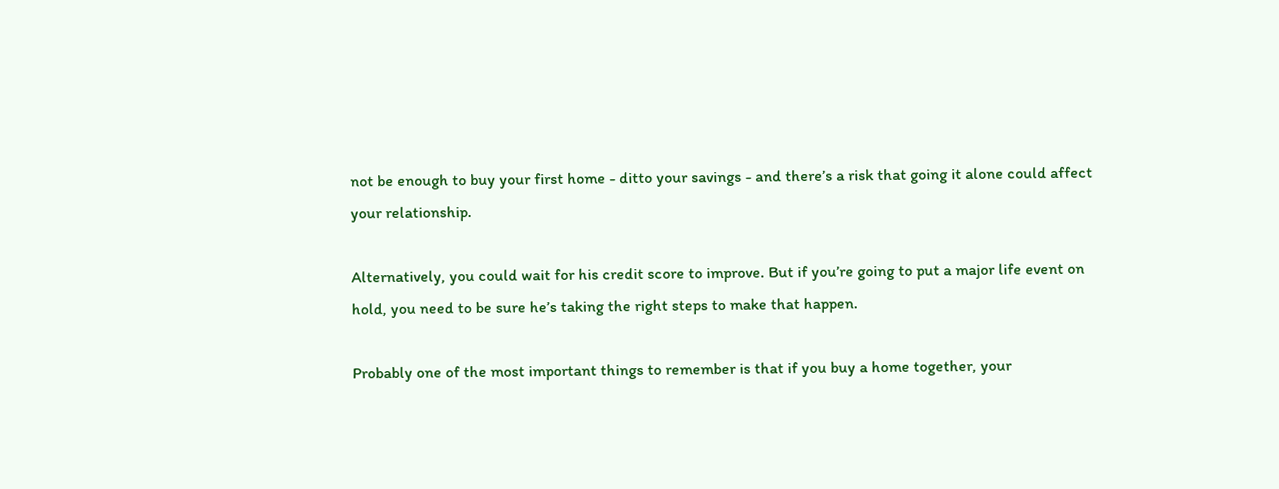not be enough to buy your first home - ditto your savings - and there’s a risk that going it alone could affect your relationship.

Alternatively, you could wait for his credit score to improve. But if you’re going to put a major life event on hold, you need to be sure he’s taking the right steps to make that happen.

Probably one of the most important things to remember is that if you buy a home together, your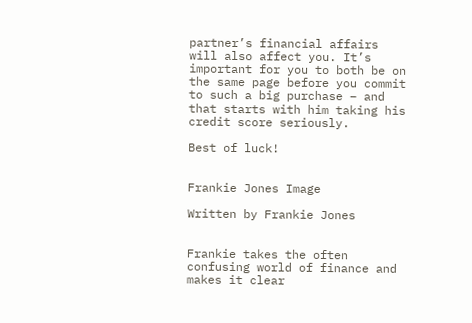partner’s financial affairs will also affect you. It’s important for you to both be on the same page before you commit to such a big purchase – and that starts with him taking his credit score seriously.

Best of luck!


Frankie Jones Image

Written by Frankie Jones


Frankie takes the often confusing world of finance and makes it clear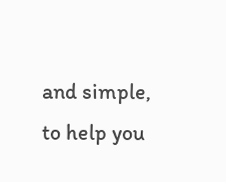and simple, to help you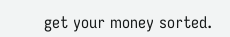get your money sorted.